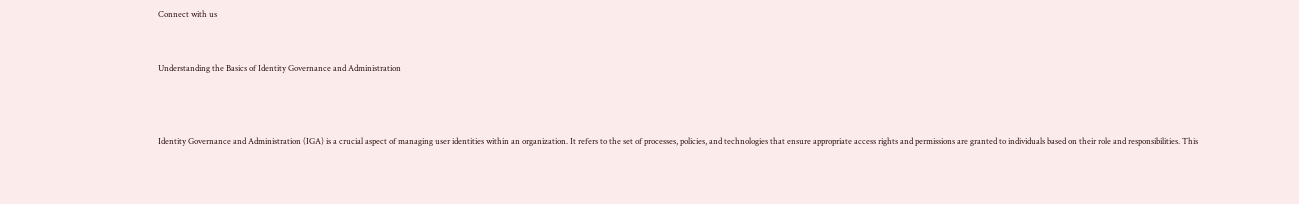Connect with us


Understanding the Basics of Identity Governance and Administration



Identity Governance and Administration (IGA) is a crucial aspect of managing user identities within an organization. It refers to the set of processes, policies, and technologies that ensure appropriate access rights and permissions are granted to individuals based on their role and responsibilities. This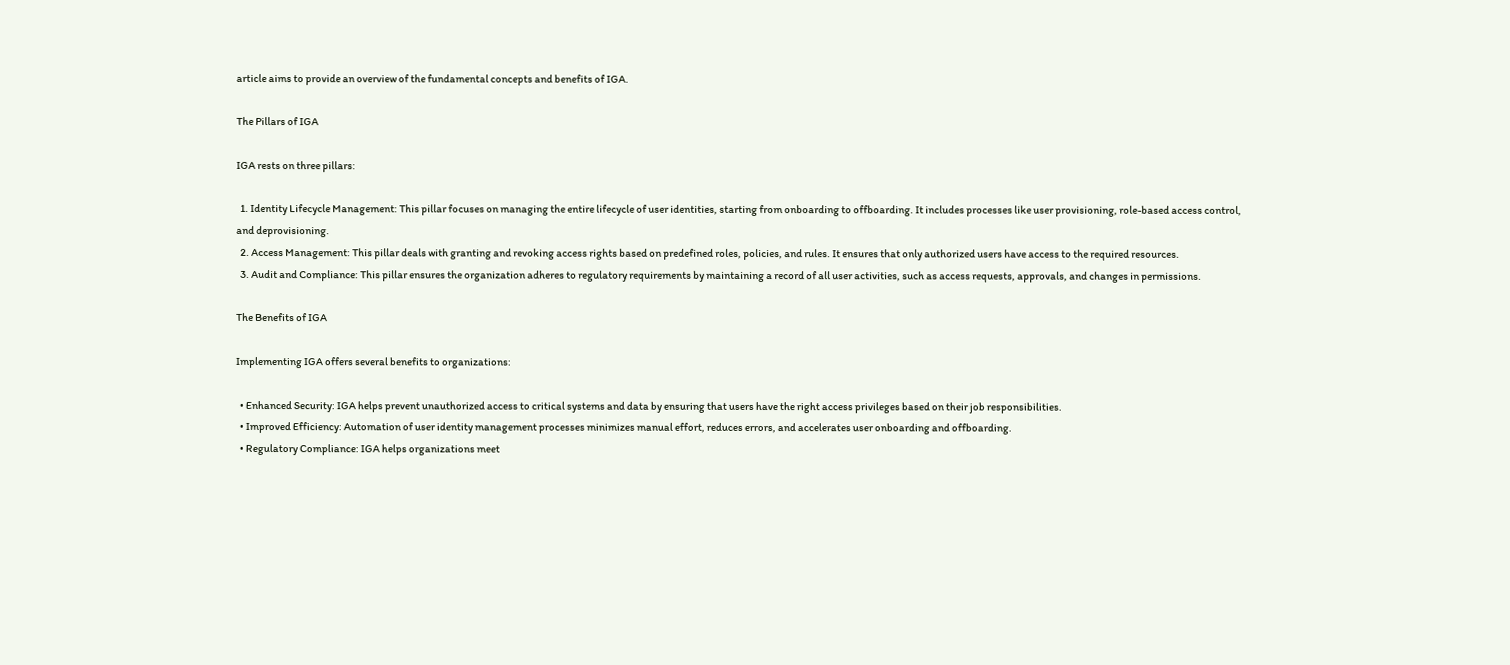article aims to provide an overview of the fundamental concepts and benefits of IGA.

The Pillars of IGA

IGA rests on three pillars:

  1. Identity Lifecycle Management: This pillar focuses on managing the entire lifecycle of user identities, starting from onboarding to offboarding. It includes processes like user provisioning, role-based access control, and deprovisioning.
  2. Access Management: This pillar deals with granting and revoking access rights based on predefined roles, policies, and rules. It ensures that only authorized users have access to the required resources.
  3. Audit and Compliance: This pillar ensures the organization adheres to regulatory requirements by maintaining a record of all user activities, such as access requests, approvals, and changes in permissions.

The Benefits of IGA

Implementing IGA offers several benefits to organizations:

  • Enhanced Security: IGA helps prevent unauthorized access to critical systems and data by ensuring that users have the right access privileges based on their job responsibilities.
  • Improved Efficiency: Automation of user identity management processes minimizes manual effort, reduces errors, and accelerates user onboarding and offboarding.
  • Regulatory Compliance: IGA helps organizations meet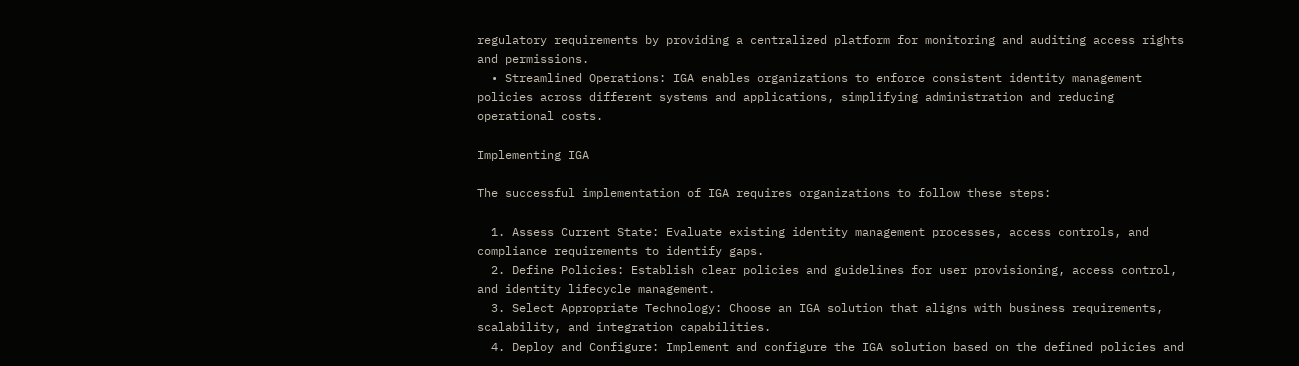regulatory requirements by providing a centralized platform for monitoring and auditing access rights and permissions.
  • Streamlined Operations: IGA enables organizations to enforce consistent identity management policies across different systems and applications, simplifying administration and reducing operational costs.

Implementing IGA

The successful implementation of IGA requires organizations to follow these steps:

  1. Assess Current State: Evaluate existing identity management processes, access controls, and compliance requirements to identify gaps.
  2. Define Policies: Establish clear policies and guidelines for user provisioning, access control, and identity lifecycle management.
  3. Select Appropriate Technology: Choose an IGA solution that aligns with business requirements, scalability, and integration capabilities.
  4. Deploy and Configure: Implement and configure the IGA solution based on the defined policies and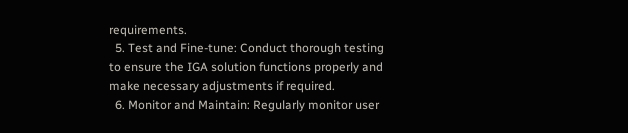requirements.
  5. Test and Fine-tune: Conduct thorough testing to ensure the IGA solution functions properly and make necessary adjustments if required.
  6. Monitor and Maintain: Regularly monitor user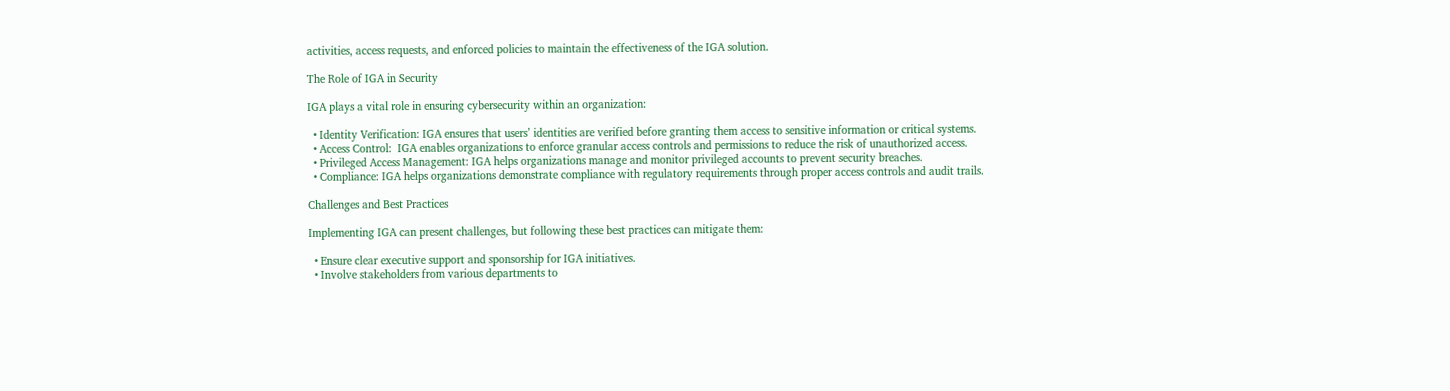activities, access requests, and enforced policies to maintain the effectiveness of the IGA solution.

The Role of IGA in Security

IGA plays a vital role in ensuring cybersecurity within an organization:

  • Identity Verification: IGA ensures that users’ identities are verified before granting them access to sensitive information or critical systems.
  • Access Control:  IGA enables organizations to enforce granular access controls and permissions to reduce the risk of unauthorized access.
  • Privileged Access Management: IGA helps organizations manage and monitor privileged accounts to prevent security breaches.
  • Compliance: IGA helps organizations demonstrate compliance with regulatory requirements through proper access controls and audit trails.

Challenges and Best Practices

Implementing IGA can present challenges, but following these best practices can mitigate them:

  • Ensure clear executive support and sponsorship for IGA initiatives.
  • Involve stakeholders from various departments to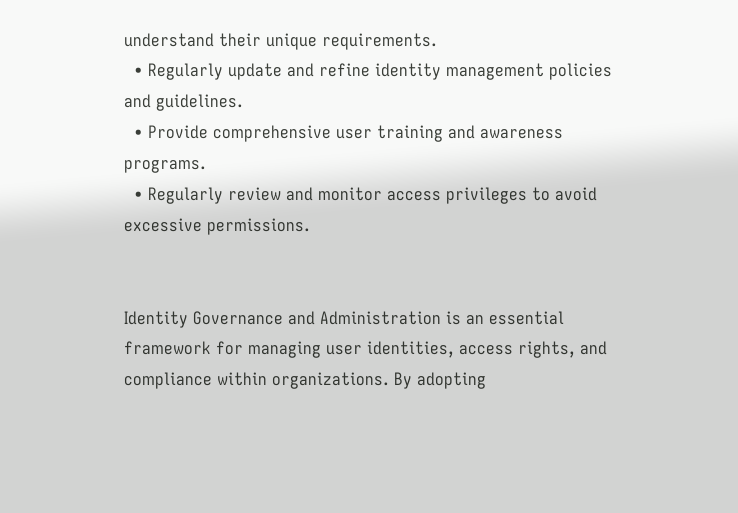understand their unique requirements.
  • Regularly update and refine identity management policies and guidelines.
  • Provide comprehensive user training and awareness programs.
  • Regularly review and monitor access privileges to avoid excessive permissions.


Identity Governance and Administration is an essential framework for managing user identities, access rights, and compliance within organizations. By adopting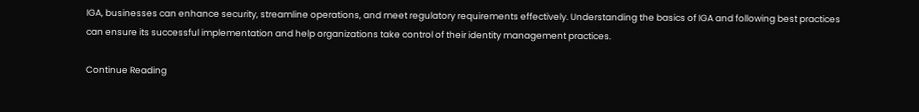IGA, businesses can enhance security, streamline operations, and meet regulatory requirements effectively. Understanding the basics of IGA and following best practices can ensure its successful implementation and help organizations take control of their identity management practices.

Continue Reading